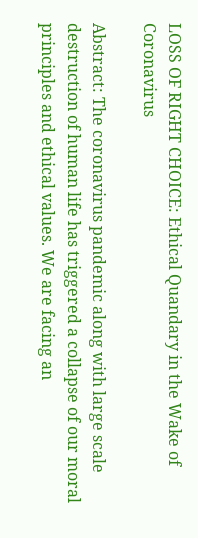LOSS OF RIGHT CHOICE: Ethical Quandary in the Wake of Coronavirus

Abstract: The coronavirus pandemic along with large scale destruction of human life has triggered a collapse of our moral principles and ethical values. We are facing an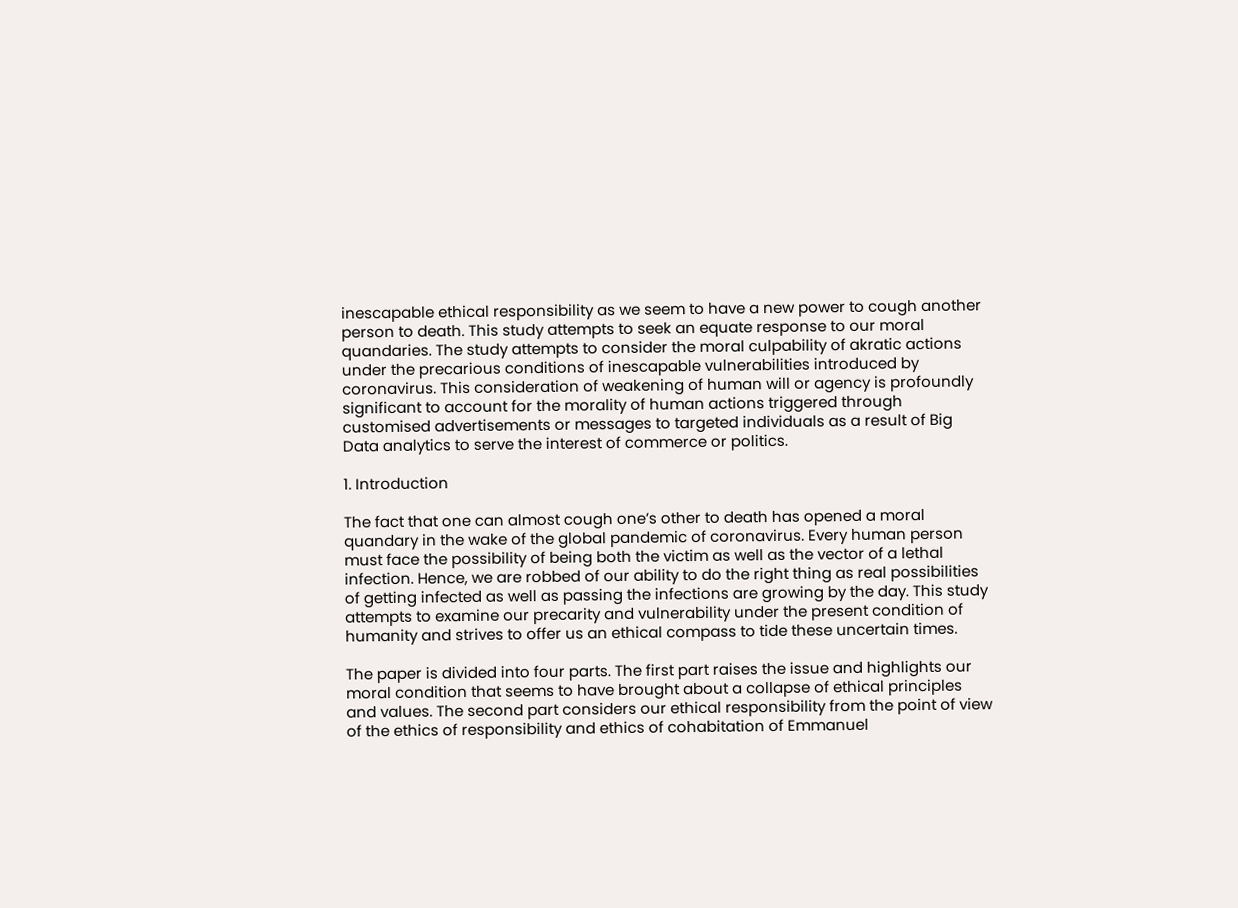inescapable ethical responsibility as we seem to have a new power to cough another person to death. This study attempts to seek an equate response to our moral quandaries. The study attempts to consider the moral culpability of akratic actions under the precarious conditions of inescapable vulnerabilities introduced by coronavirus. This consideration of weakening of human will or agency is profoundly significant to account for the morality of human actions triggered through customised advertisements or messages to targeted individuals as a result of Big Data analytics to serve the interest of commerce or politics.

1. Introduction

The fact that one can almost cough one’s other to death has opened a moral quandary in the wake of the global pandemic of coronavirus. Every human person must face the possibility of being both the victim as well as the vector of a lethal infection. Hence, we are robbed of our ability to do the right thing as real possibilities of getting infected as well as passing the infections are growing by the day. This study attempts to examine our precarity and vulnerability under the present condition of humanity and strives to offer us an ethical compass to tide these uncertain times.

The paper is divided into four parts. The first part raises the issue and highlights our moral condition that seems to have brought about a collapse of ethical principles and values. The second part considers our ethical responsibility from the point of view of the ethics of responsibility and ethics of cohabitation of Emmanuel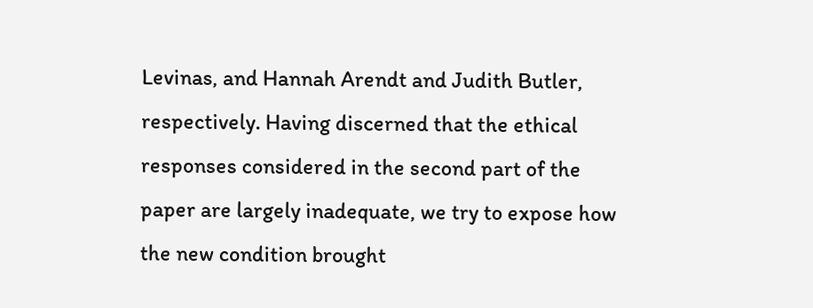Levinas, and Hannah Arendt and Judith Butler, respectively. Having discerned that the ethical responses considered in the second part of the paper are largely inadequate, we try to expose how the new condition brought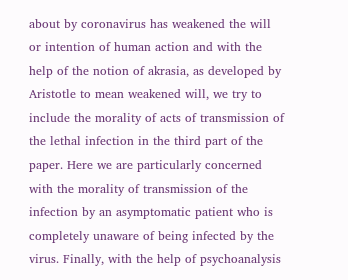about by coronavirus has weakened the will or intention of human action and with the help of the notion of akrasia, as developed by Aristotle to mean weakened will, we try to include the morality of acts of transmission of the lethal infection in the third part of the paper. Here we are particularly concerned with the morality of transmission of the infection by an asymptomatic patient who is completely unaware of being infected by the virus. Finally, with the help of psychoanalysis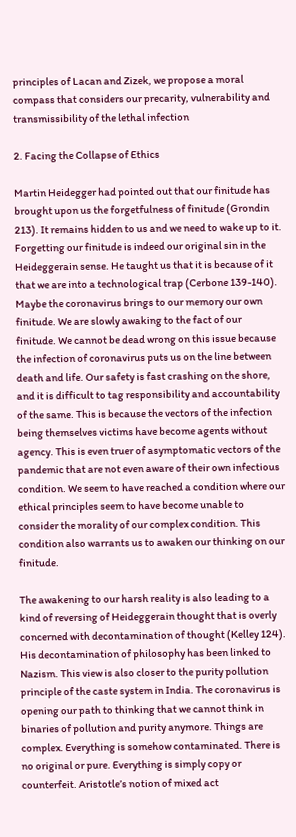principles of Lacan and Zizek, we propose a moral compass that considers our precarity, vulnerability and transmissibility of the lethal infection

2. Facing the Collapse of Ethics

Martin Heidegger had pointed out that our finitude has brought upon us the forgetfulness of finitude (Grondin 213). It remains hidden to us and we need to wake up to it. Forgetting our finitude is indeed our original sin in the Heideggerain sense. He taught us that it is because of it that we are into a technological trap (Cerbone 139-140). Maybe the coronavirus brings to our memory our own finitude. We are slowly awaking to the fact of our finitude. We cannot be dead wrong on this issue because the infection of coronavirus puts us on the line between death and life. Our safety is fast crashing on the shore, and it is difficult to tag responsibility and accountability of the same. This is because the vectors of the infection being themselves victims have become agents without agency. This is even truer of asymptomatic vectors of the pandemic that are not even aware of their own infectious condition. We seem to have reached a condition where our ethical principles seem to have become unable to consider the morality of our complex condition. This condition also warrants us to awaken our thinking on our finitude.

The awakening to our harsh reality is also leading to a kind of reversing of Heideggerain thought that is overly concerned with decontamination of thought (Kelley 124). His decontamination of philosophy has been linked to Nazism. This view is also closer to the purity pollution principle of the caste system in India. The coronavirus is opening our path to thinking that we cannot think in binaries of pollution and purity anymore. Things are complex. Everything is somehow contaminated. There is no original or pure. Everything is simply copy or counterfeit. Aristotle’s notion of mixed act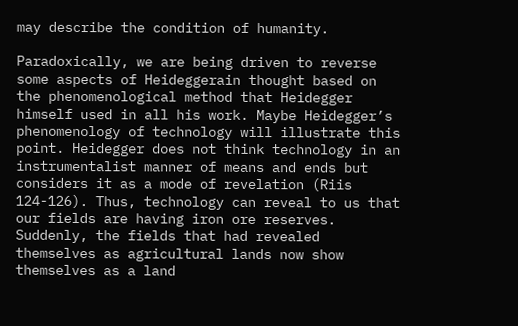may describe the condition of humanity.

Paradoxically, we are being driven to reverse some aspects of Heideggerain thought based on the phenomenological method that Heidegger himself used in all his work. Maybe Heidegger’s phenomenology of technology will illustrate this point. Heidegger does not think technology in an instrumentalist manner of means and ends but considers it as a mode of revelation (Riis 124-126). Thus, technology can reveal to us that our fields are having iron ore reserves. Suddenly, the fields that had revealed themselves as agricultural lands now show themselves as a land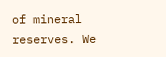of mineral reserves. We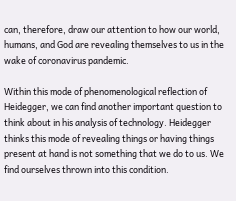can, therefore, draw our attention to how our world, humans, and God are revealing themselves to us in the wake of coronavirus pandemic.

Within this mode of phenomenological reflection of Heidegger, we can find another important question to think about in his analysis of technology. Heidegger thinks this mode of revealing things or having things present at hand is not something that we do to us. We find ourselves thrown into this condition.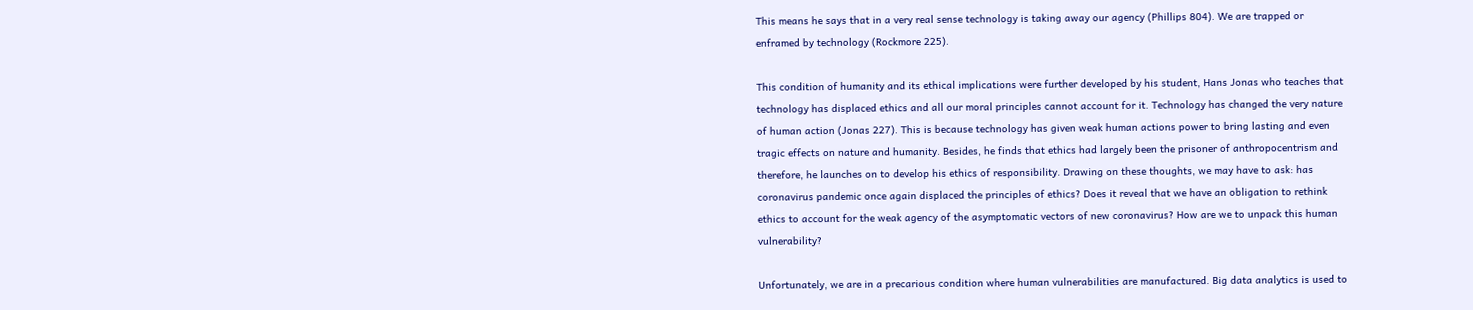This means he says that in a very real sense technology is taking away our agency (Phillips 804). We are trapped or enframed by technology (Rockmore 225).

This condition of humanity and its ethical implications were further developed by his student, Hans Jonas who teaches that technology has displaced ethics and all our moral principles cannot account for it. Technology has changed the very nature of human action (Jonas 227). This is because technology has given weak human actions power to bring lasting and even tragic effects on nature and humanity. Besides, he finds that ethics had largely been the prisoner of anthropocentrism and therefore, he launches on to develop his ethics of responsibility. Drawing on these thoughts, we may have to ask: has coronavirus pandemic once again displaced the principles of ethics? Does it reveal that we have an obligation to rethink ethics to account for the weak agency of the asymptomatic vectors of new coronavirus? How are we to unpack this human vulnerability?

Unfortunately, we are in a precarious condition where human vulnerabilities are manufactured. Big data analytics is used to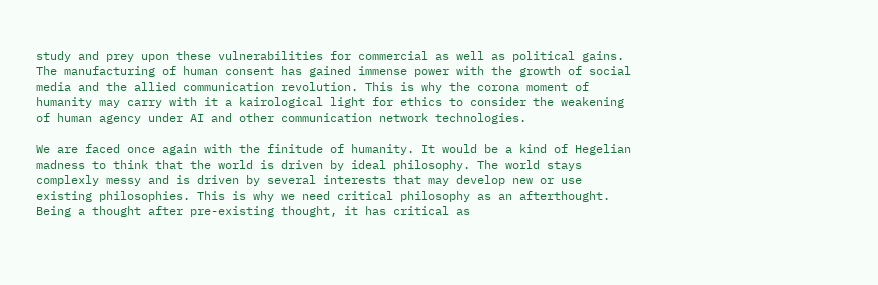study and prey upon these vulnerabilities for commercial as well as political gains. The manufacturing of human consent has gained immense power with the growth of social media and the allied communication revolution. This is why the corona moment of humanity may carry with it a kairological light for ethics to consider the weakening of human agency under AI and other communication network technologies.

We are faced once again with the finitude of humanity. It would be a kind of Hegelian madness to think that the world is driven by ideal philosophy. The world stays complexly messy and is driven by several interests that may develop new or use existing philosophies. This is why we need critical philosophy as an afterthought. Being a thought after pre-existing thought, it has critical as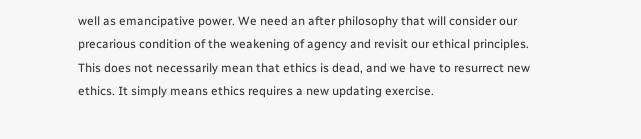well as emancipative power. We need an after philosophy that will consider our precarious condition of the weakening of agency and revisit our ethical principles. This does not necessarily mean that ethics is dead, and we have to resurrect new ethics. It simply means ethics requires a new updating exercise.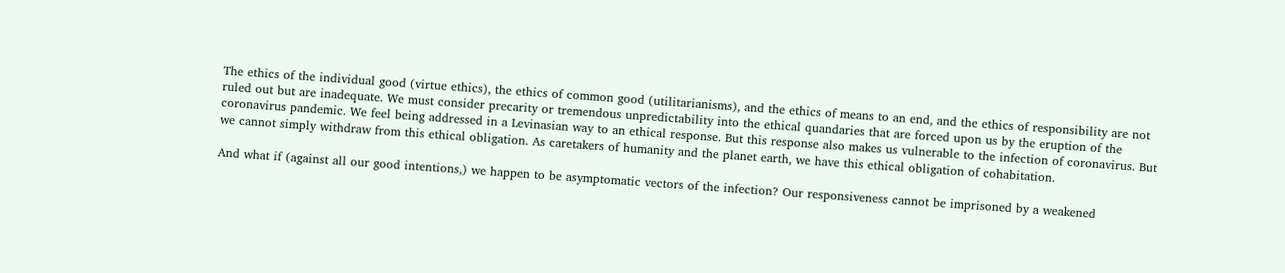The ethics of the individual good (virtue ethics), the ethics of common good (utilitarianisms), and the ethics of means to an end, and the ethics of responsibility are not ruled out but are inadequate. We must consider precarity or tremendous unpredictability into the ethical quandaries that are forced upon us by the eruption of the coronavirus pandemic. We feel being addressed in a Levinasian way to an ethical response. But this response also makes us vulnerable to the infection of coronavirus. But we cannot simply withdraw from this ethical obligation. As caretakers of humanity and the planet earth, we have this ethical obligation of cohabitation.

And what if (against all our good intentions,) we happen to be asymptomatic vectors of the infection? Our responsiveness cannot be imprisoned by a weakened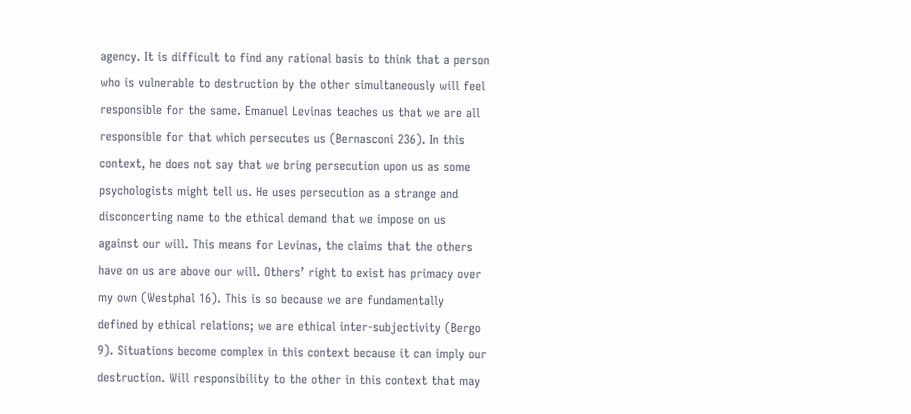agency. It is difficult to find any rational basis to think that a person who is vulnerable to destruction by the other simultaneously will feel responsible for the same. Emanuel Levinas teaches us that we are all responsible for that which persecutes us (Bernasconi 236). In this context, he does not say that we bring persecution upon us as some psychologists might tell us. He uses persecution as a strange and disconcerting name to the ethical demand that we impose on us against our will. This means for Levinas, the claims that the others have on us are above our will. Others’ right to exist has primacy over my own (Westphal 16). This is so because we are fundamentally defined by ethical relations; we are ethical inter-subjectivity (Bergo 9). Situations become complex in this context because it can imply our destruction. Will responsibility to the other in this context that may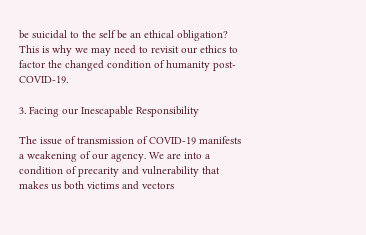be suicidal to the self be an ethical obligation? This is why we may need to revisit our ethics to factor the changed condition of humanity post-COVID-19.

3. Facing our Inescapable Responsibility

The issue of transmission of COVID-19 manifests a weakening of our agency. We are into a condition of precarity and vulnerability that makes us both victims and vectors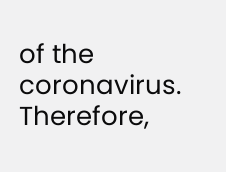of the coronavirus. Therefore,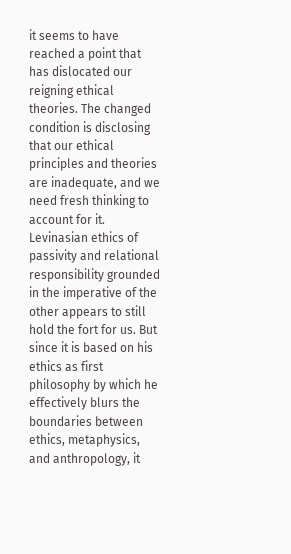it seems to have reached a point that has dislocated our reigning ethical theories. The changed condition is disclosing that our ethical principles and theories are inadequate, and we need fresh thinking to account for it. Levinasian ethics of passivity and relational responsibility grounded in the imperative of the other appears to still hold the fort for us. But since it is based on his ethics as first philosophy by which he effectively blurs the boundaries between ethics, metaphysics, and anthropology, it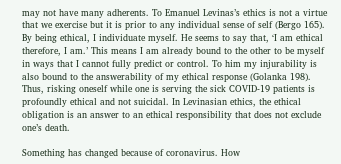may not have many adherents. To Emanuel Levinas’s ethics is not a virtue that we exercise but it is prior to any individual sense of self (Bergo 165). By being ethical, I individuate myself. He seems to say that, ‘I am ethical therefore, I am.’ This means I am already bound to the other to be myself in ways that I cannot fully predict or control. To him my injurability is also bound to the answerability of my ethical response (Golanka 198). Thus, risking oneself while one is serving the sick COVID-19 patients is profoundly ethical and not suicidal. In Levinasian ethics, the ethical obligation is an answer to an ethical responsibility that does not exclude one’s death.

Something has changed because of coronavirus. How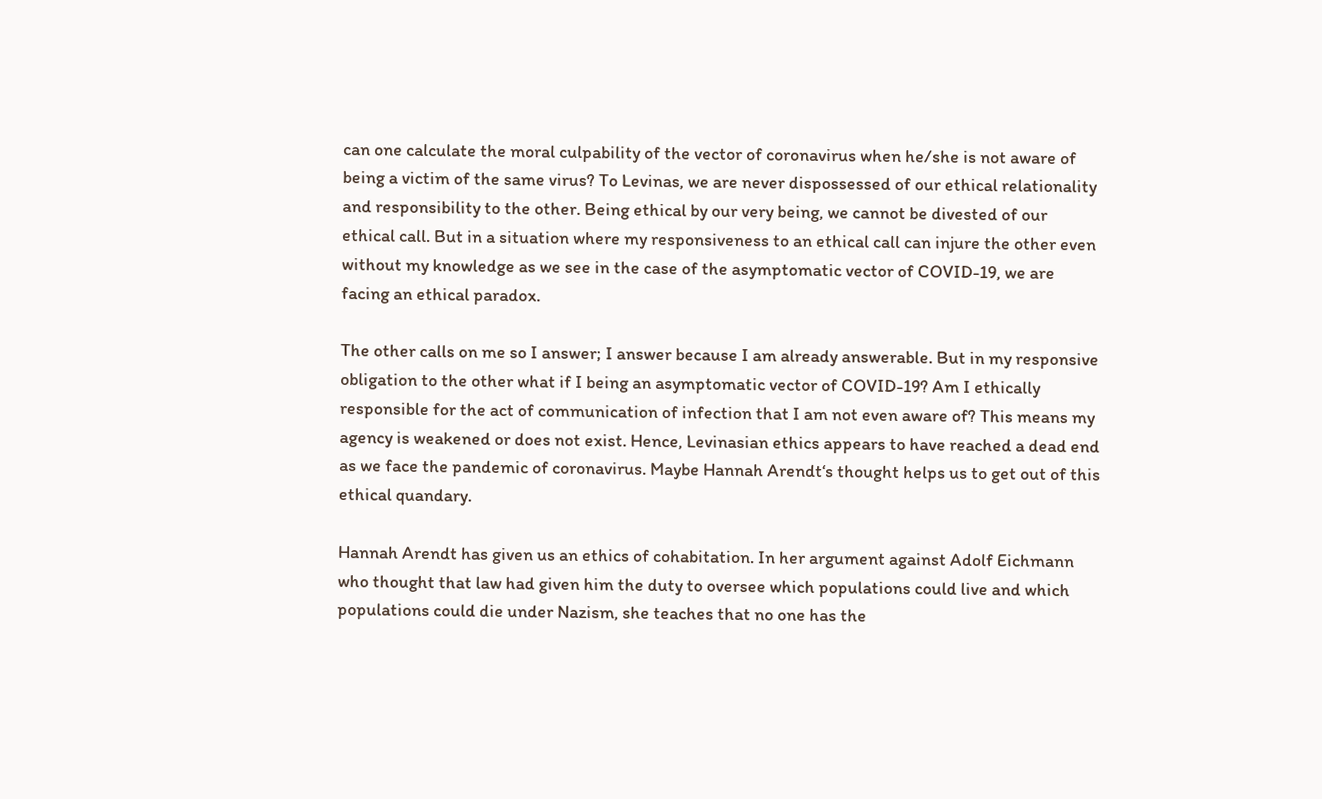can one calculate the moral culpability of the vector of coronavirus when he/she is not aware of being a victim of the same virus? To Levinas, we are never dispossessed of our ethical relationality and responsibility to the other. Being ethical by our very being, we cannot be divested of our ethical call. But in a situation where my responsiveness to an ethical call can injure the other even without my knowledge as we see in the case of the asymptomatic vector of COVID-19, we are facing an ethical paradox.

The other calls on me so I answer; I answer because I am already answerable. But in my responsive obligation to the other what if I being an asymptomatic vector of COVID-19? Am I ethically responsible for the act of communication of infection that I am not even aware of? This means my agency is weakened or does not exist. Hence, Levinasian ethics appears to have reached a dead end as we face the pandemic of coronavirus. Maybe Hannah Arendt‘s thought helps us to get out of this ethical quandary.

Hannah Arendt has given us an ethics of cohabitation. In her argument against Adolf Eichmann who thought that law had given him the duty to oversee which populations could live and which populations could die under Nazism, she teaches that no one has the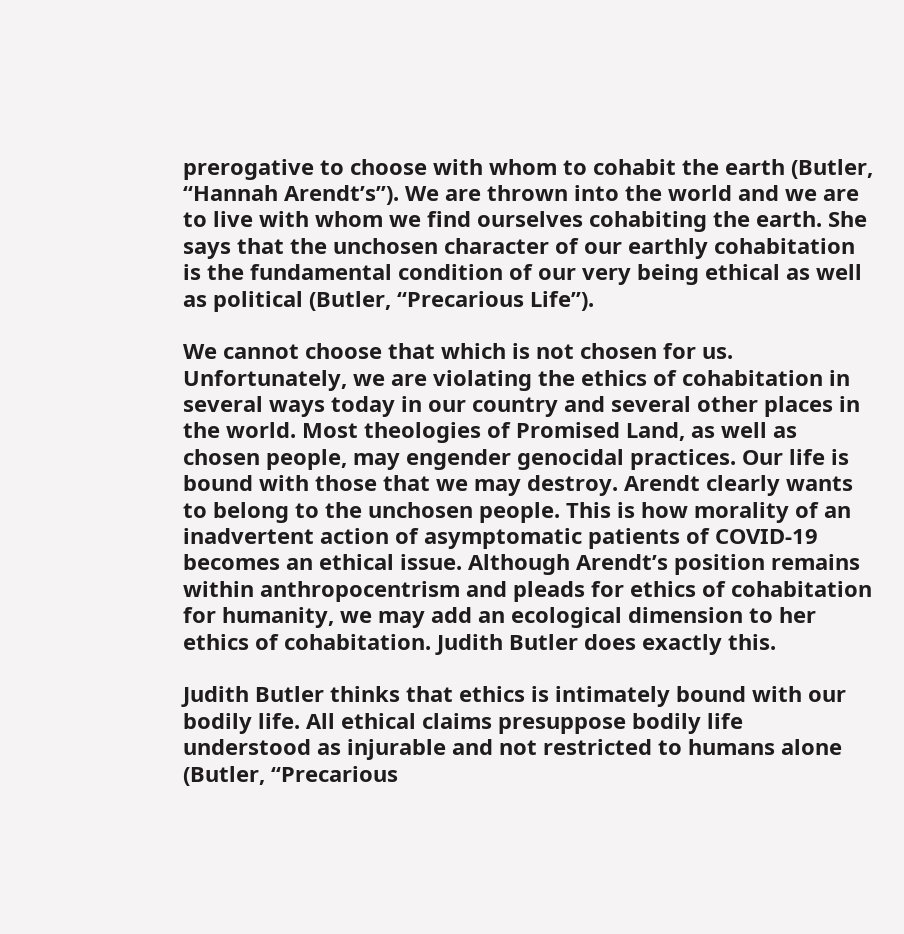prerogative to choose with whom to cohabit the earth (Butler, “Hannah Arendt’s”). We are thrown into the world and we are to live with whom we find ourselves cohabiting the earth. She says that the unchosen character of our earthly cohabitation is the fundamental condition of our very being ethical as well as political (Butler, “Precarious Life”).

We cannot choose that which is not chosen for us. Unfortunately, we are violating the ethics of cohabitation in several ways today in our country and several other places in the world. Most theologies of Promised Land, as well as chosen people, may engender genocidal practices. Our life is bound with those that we may destroy. Arendt clearly wants to belong to the unchosen people. This is how morality of an inadvertent action of asymptomatic patients of COVID-19 becomes an ethical issue. Although Arendt’s position remains within anthropocentrism and pleads for ethics of cohabitation for humanity, we may add an ecological dimension to her ethics of cohabitation. Judith Butler does exactly this.

Judith Butler thinks that ethics is intimately bound with our bodily life. All ethical claims presuppose bodily life understood as injurable and not restricted to humans alone (Butler, “Precarious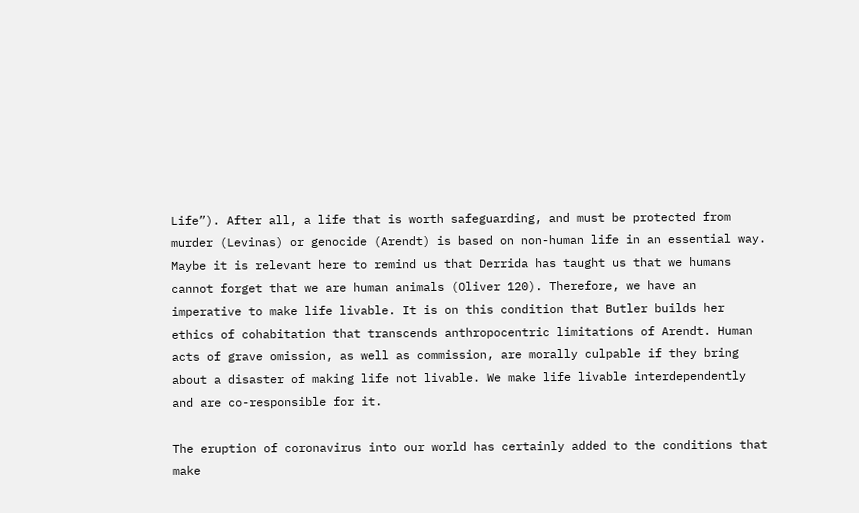Life”). After all, a life that is worth safeguarding, and must be protected from murder (Levinas) or genocide (Arendt) is based on non-human life in an essential way. Maybe it is relevant here to remind us that Derrida has taught us that we humans cannot forget that we are human animals (Oliver 120). Therefore, we have an imperative to make life livable. It is on this condition that Butler builds her ethics of cohabitation that transcends anthropocentric limitations of Arendt. Human acts of grave omission, as well as commission, are morally culpable if they bring about a disaster of making life not livable. We make life livable interdependently and are co-responsible for it.

The eruption of coronavirus into our world has certainly added to the conditions that make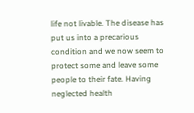life not livable. The disease has put us into a precarious condition and we now seem to protect some and leave some people to their fate. Having neglected health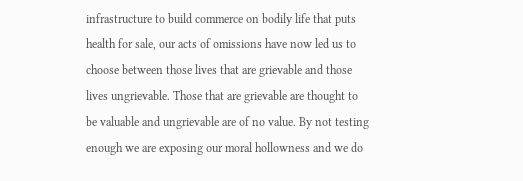infrastructure to build commerce on bodily life that puts health for sale, our acts of omissions have now led us to choose between those lives that are grievable and those lives ungrievable. Those that are grievable are thought to be valuable and ungrievable are of no value. By not testing enough we are exposing our moral hollowness and we do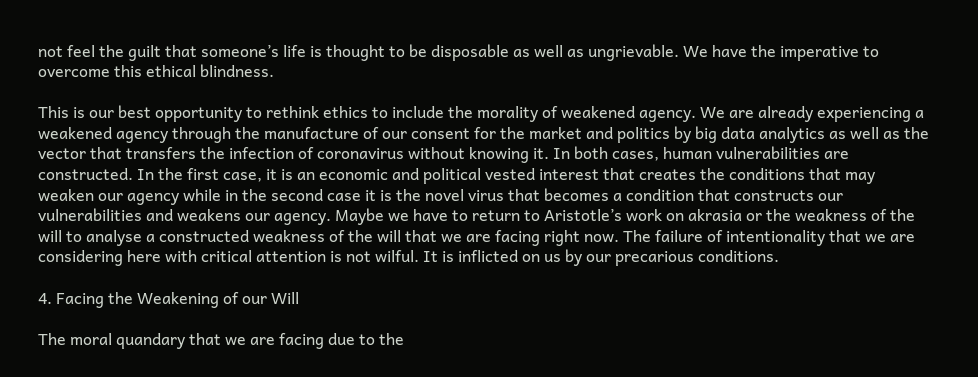not feel the guilt that someone’s life is thought to be disposable as well as ungrievable. We have the imperative to overcome this ethical blindness.

This is our best opportunity to rethink ethics to include the morality of weakened agency. We are already experiencing a weakened agency through the manufacture of our consent for the market and politics by big data analytics as well as the vector that transfers the infection of coronavirus without knowing it. In both cases, human vulnerabilities are constructed. In the first case, it is an economic and political vested interest that creates the conditions that may weaken our agency while in the second case it is the novel virus that becomes a condition that constructs our vulnerabilities and weakens our agency. Maybe we have to return to Aristotle’s work on akrasia or the weakness of the will to analyse a constructed weakness of the will that we are facing right now. The failure of intentionality that we are considering here with critical attention is not wilful. It is inflicted on us by our precarious conditions.

4. Facing the Weakening of our Will

The moral quandary that we are facing due to the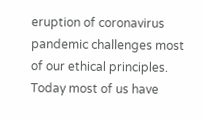eruption of coronavirus pandemic challenges most of our ethical principles. Today most of us have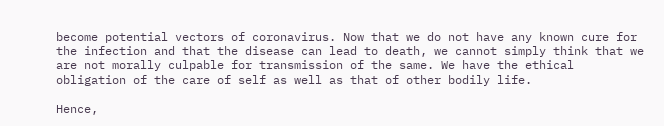become potential vectors of coronavirus. Now that we do not have any known cure for the infection and that the disease can lead to death, we cannot simply think that we are not morally culpable for transmission of the same. We have the ethical obligation of the care of self as well as that of other bodily life.

Hence,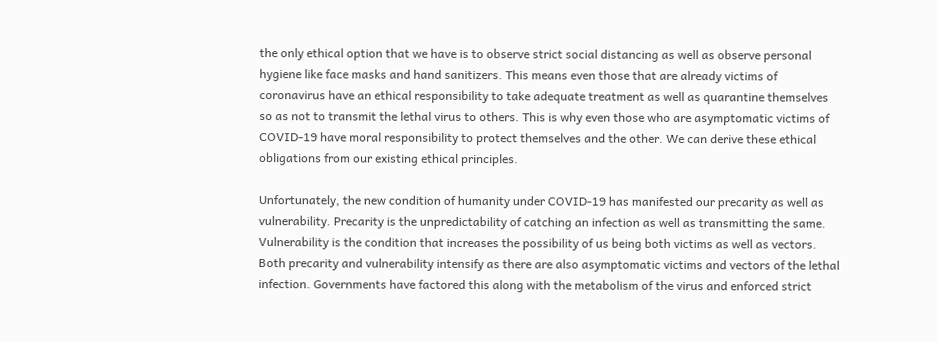the only ethical option that we have is to observe strict social distancing as well as observe personal hygiene like face masks and hand sanitizers. This means even those that are already victims of coronavirus have an ethical responsibility to take adequate treatment as well as quarantine themselves so as not to transmit the lethal virus to others. This is why even those who are asymptomatic victims of COVID-19 have moral responsibility to protect themselves and the other. We can derive these ethical obligations from our existing ethical principles.

Unfortunately, the new condition of humanity under COVID-19 has manifested our precarity as well as vulnerability. Precarity is the unpredictability of catching an infection as well as transmitting the same. Vulnerability is the condition that increases the possibility of us being both victims as well as vectors. Both precarity and vulnerability intensify as there are also asymptomatic victims and vectors of the lethal infection. Governments have factored this along with the metabolism of the virus and enforced strict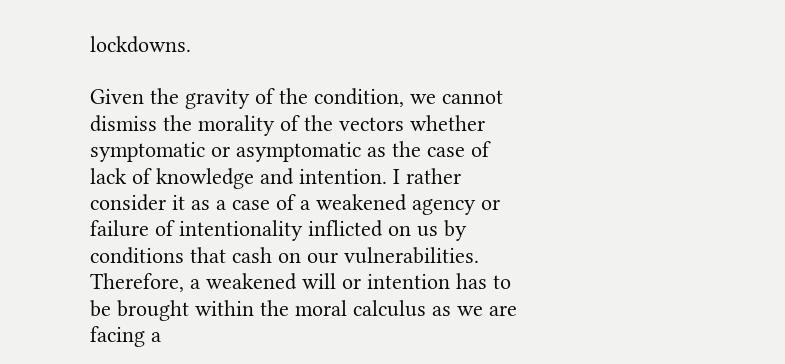lockdowns.

Given the gravity of the condition, we cannot dismiss the morality of the vectors whether symptomatic or asymptomatic as the case of lack of knowledge and intention. I rather consider it as a case of a weakened agency or failure of intentionality inflicted on us by conditions that cash on our vulnerabilities. Therefore, a weakened will or intention has to be brought within the moral calculus as we are facing a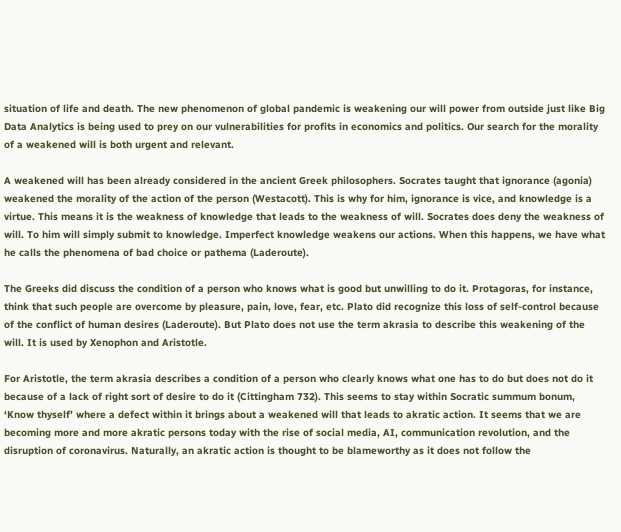situation of life and death. The new phenomenon of global pandemic is weakening our will power from outside just like Big Data Analytics is being used to prey on our vulnerabilities for profits in economics and politics. Our search for the morality of a weakened will is both urgent and relevant.

A weakened will has been already considered in the ancient Greek philosophers. Socrates taught that ignorance (agonia) weakened the morality of the action of the person (Westacott). This is why for him, ignorance is vice, and knowledge is a virtue. This means it is the weakness of knowledge that leads to the weakness of will. Socrates does deny the weakness of will. To him will simply submit to knowledge. Imperfect knowledge weakens our actions. When this happens, we have what he calls the phenomena of bad choice or pathema (Laderoute).

The Greeks did discuss the condition of a person who knows what is good but unwilling to do it. Protagoras, for instance, think that such people are overcome by pleasure, pain, love, fear, etc. Plato did recognize this loss of self-control because of the conflict of human desires (Laderoute). But Plato does not use the term akrasia to describe this weakening of the will. It is used by Xenophon and Aristotle.

For Aristotle, the term akrasia describes a condition of a person who clearly knows what one has to do but does not do it because of a lack of right sort of desire to do it (Cittingham 732). This seems to stay within Socratic summum bonum, ‘Know thyself’ where a defect within it brings about a weakened will that leads to akratic action. It seems that we are becoming more and more akratic persons today with the rise of social media, AI, communication revolution, and the disruption of coronavirus. Naturally, an akratic action is thought to be blameworthy as it does not follow the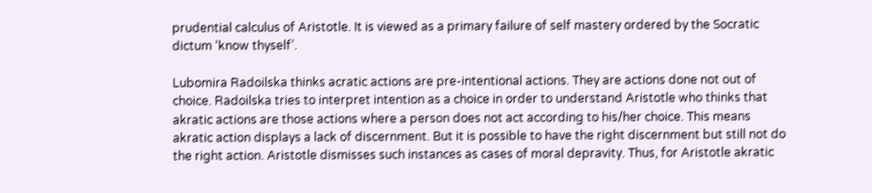prudential calculus of Aristotle. It is viewed as a primary failure of self mastery ordered by the Socratic dictum ‘know thyself’.

Lubomira Radoilska thinks acratic actions are pre-intentional actions. They are actions done not out of choice. Radoilska tries to interpret intention as a choice in order to understand Aristotle who thinks that akratic actions are those actions where a person does not act according to his/her choice. This means akratic action displays a lack of discernment. But it is possible to have the right discernment but still not do the right action. Aristotle dismisses such instances as cases of moral depravity. Thus, for Aristotle akratic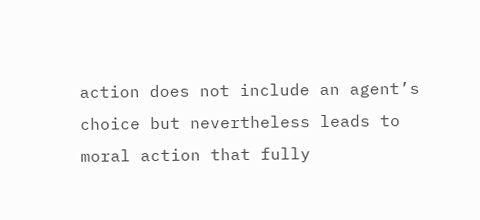action does not include an agent’s choice but nevertheless leads to moral action that fully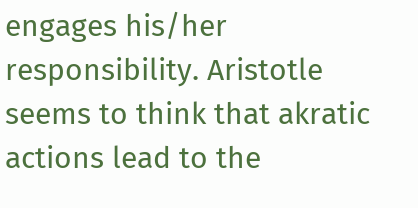engages his/her responsibility. Aristotle seems to think that akratic actions lead to the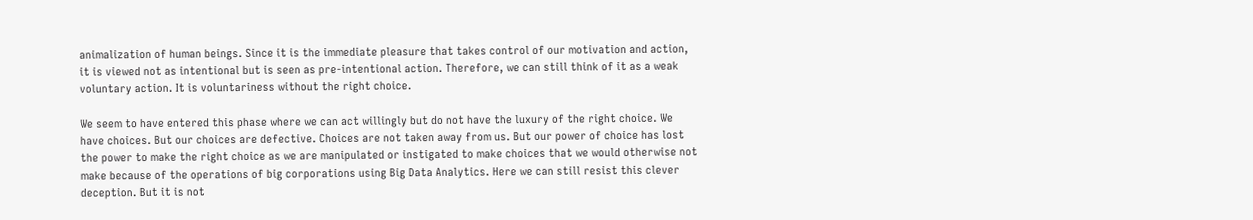animalization of human beings. Since it is the immediate pleasure that takes control of our motivation and action, it is viewed not as intentional but is seen as pre-intentional action. Therefore, we can still think of it as a weak voluntary action. It is voluntariness without the right choice.

We seem to have entered this phase where we can act willingly but do not have the luxury of the right choice. We have choices. But our choices are defective. Choices are not taken away from us. But our power of choice has lost the power to make the right choice as we are manipulated or instigated to make choices that we would otherwise not make because of the operations of big corporations using Big Data Analytics. Here we can still resist this clever deception. But it is not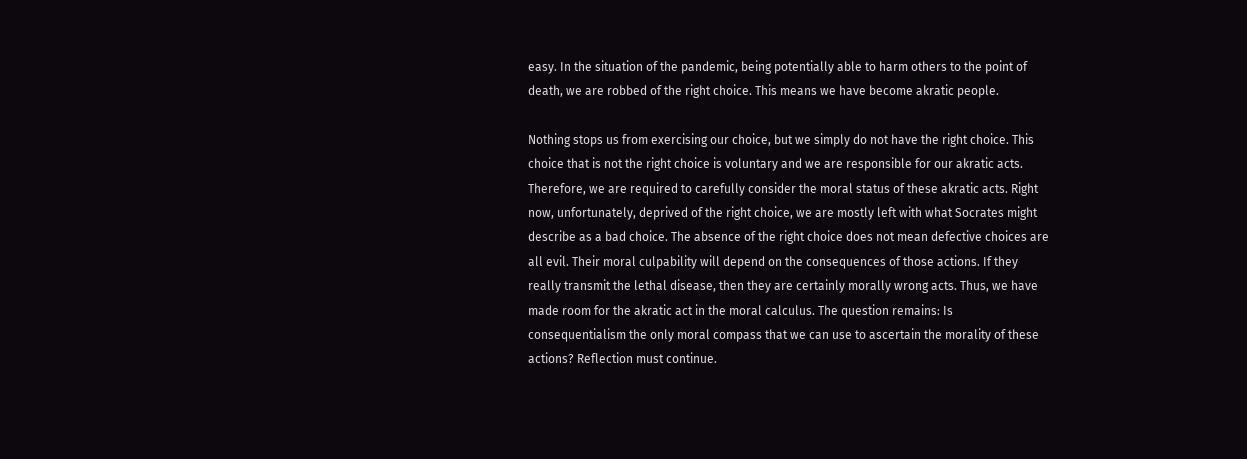easy. In the situation of the pandemic, being potentially able to harm others to the point of death, we are robbed of the right choice. This means we have become akratic people.

Nothing stops us from exercising our choice, but we simply do not have the right choice. This choice that is not the right choice is voluntary and we are responsible for our akratic acts. Therefore, we are required to carefully consider the moral status of these akratic acts. Right now, unfortunately, deprived of the right choice, we are mostly left with what Socrates might describe as a bad choice. The absence of the right choice does not mean defective choices are all evil. Their moral culpability will depend on the consequences of those actions. If they really transmit the lethal disease, then they are certainly morally wrong acts. Thus, we have made room for the akratic act in the moral calculus. The question remains: Is consequentialism the only moral compass that we can use to ascertain the morality of these actions? Reflection must continue.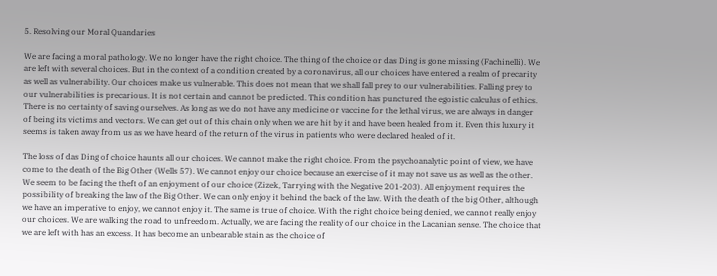5. Resolving our Moral Quandaries

We are facing a moral pathology. We no longer have the right choice. The thing of the choice or das Ding is gone missing (Fachinelli). We are left with several choices. But in the context of a condition created by a coronavirus, all our choices have entered a realm of precarity as well as vulnerability. Our choices make us vulnerable. This does not mean that we shall fall prey to our vulnerabilities. Falling prey to our vulnerabilities is precarious. It is not certain and cannot be predicted. This condition has punctured the egoistic calculus of ethics. There is no certainty of saving ourselves. As long as we do not have any medicine or vaccine for the lethal virus, we are always in danger of being its victims and vectors. We can get out of this chain only when we are hit by it and have been healed from it. Even this luxury it seems is taken away from us as we have heard of the return of the virus in patients who were declared healed of it.

The loss of das Ding of choice haunts all our choices. We cannot make the right choice. From the psychoanalytic point of view, we have come to the death of the Big Other (Wells 57). We cannot enjoy our choice because an exercise of it may not save us as well as the other. We seem to be facing the theft of an enjoyment of our choice (Zizek, Tarrying with the Negative 201-203). All enjoyment requires the possibility of breaking the law of the Big Other. We can only enjoy it behind the back of the law. With the death of the big Other, although we have an imperative to enjoy, we cannot enjoy it. The same is true of choice. With the right choice being denied, we cannot really enjoy our choices. We are walking the road to unfreedom. Actually, we are facing the reality of our choice in the Lacanian sense. The choice that we are left with has an excess. It has become an unbearable stain as the choice of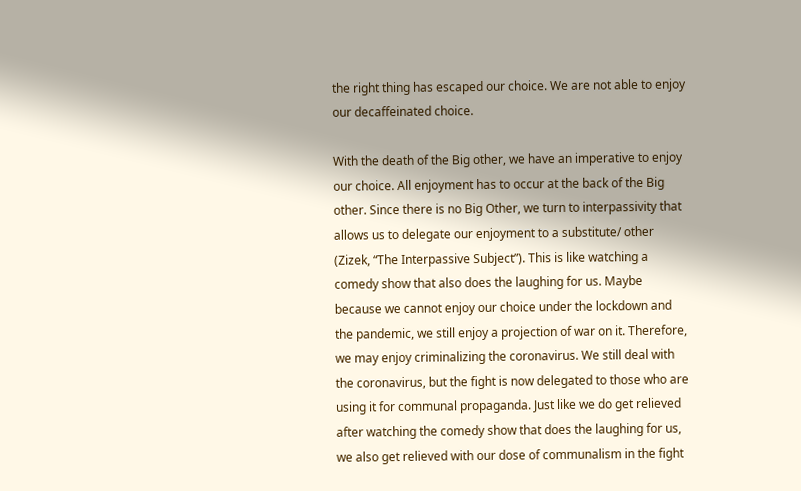the right thing has escaped our choice. We are not able to enjoy our decaffeinated choice.

With the death of the Big other, we have an imperative to enjoy our choice. All enjoyment has to occur at the back of the Big other. Since there is no Big Other, we turn to interpassivity that allows us to delegate our enjoyment to a substitute/ other (Zizek, “The Interpassive Subject”). This is like watching a comedy show that also does the laughing for us. Maybe because we cannot enjoy our choice under the lockdown and the pandemic, we still enjoy a projection of war on it. Therefore, we may enjoy criminalizing the coronavirus. We still deal with the coronavirus, but the fight is now delegated to those who are using it for communal propaganda. Just like we do get relieved after watching the comedy show that does the laughing for us, we also get relieved with our dose of communalism in the fight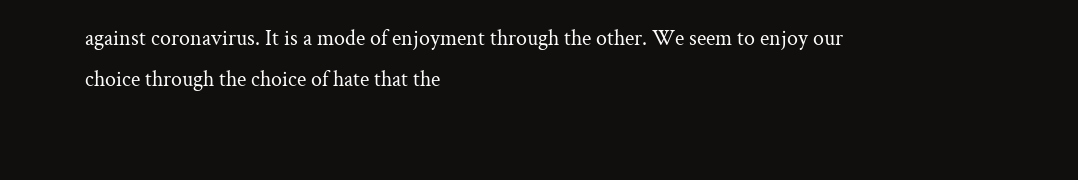against coronavirus. It is a mode of enjoyment through the other. We seem to enjoy our choice through the choice of hate that the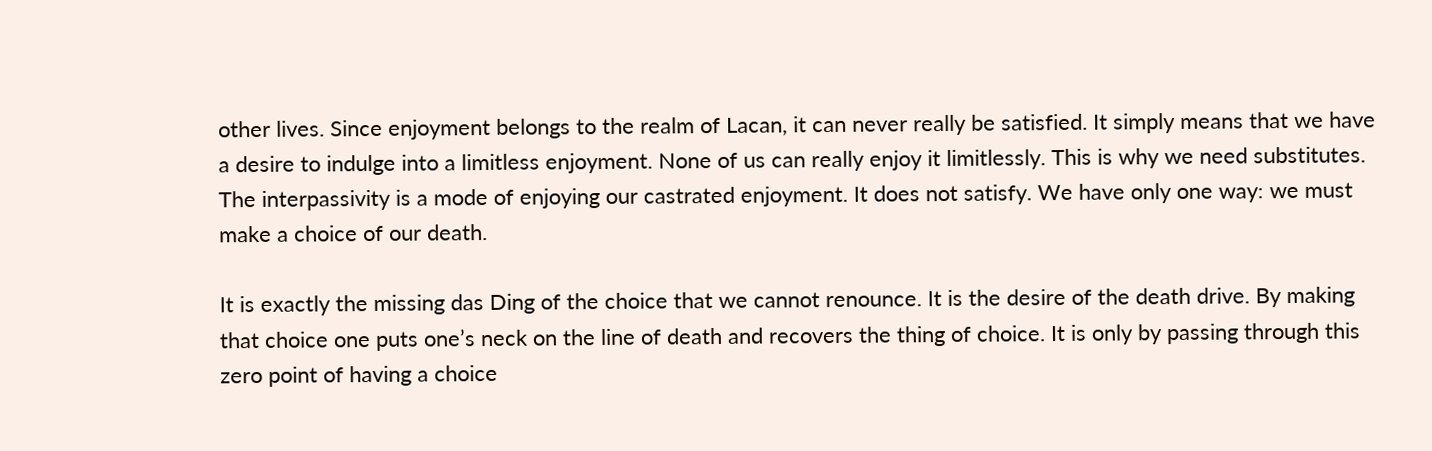other lives. Since enjoyment belongs to the realm of Lacan, it can never really be satisfied. It simply means that we have a desire to indulge into a limitless enjoyment. None of us can really enjoy it limitlessly. This is why we need substitutes. The interpassivity is a mode of enjoying our castrated enjoyment. It does not satisfy. We have only one way: we must make a choice of our death.

It is exactly the missing das Ding of the choice that we cannot renounce. It is the desire of the death drive. By making that choice one puts one’s neck on the line of death and recovers the thing of choice. It is only by passing through this zero point of having a choice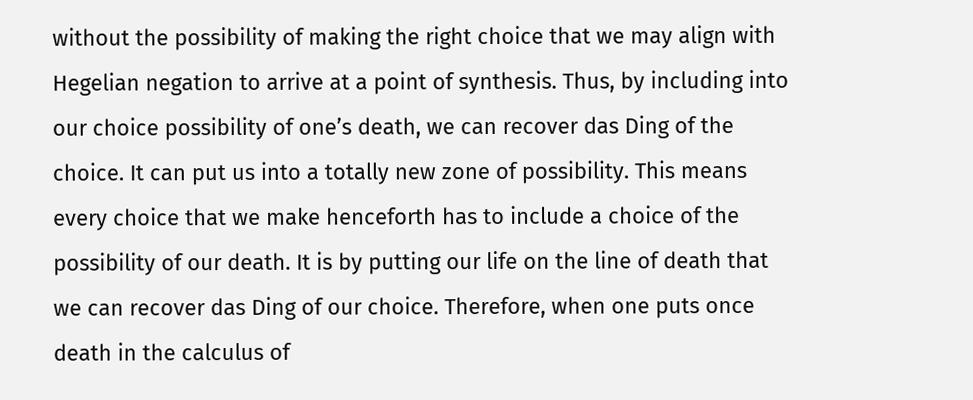without the possibility of making the right choice that we may align with Hegelian negation to arrive at a point of synthesis. Thus, by including into our choice possibility of one’s death, we can recover das Ding of the choice. It can put us into a totally new zone of possibility. This means every choice that we make henceforth has to include a choice of the possibility of our death. It is by putting our life on the line of death that we can recover das Ding of our choice. Therefore, when one puts once death in the calculus of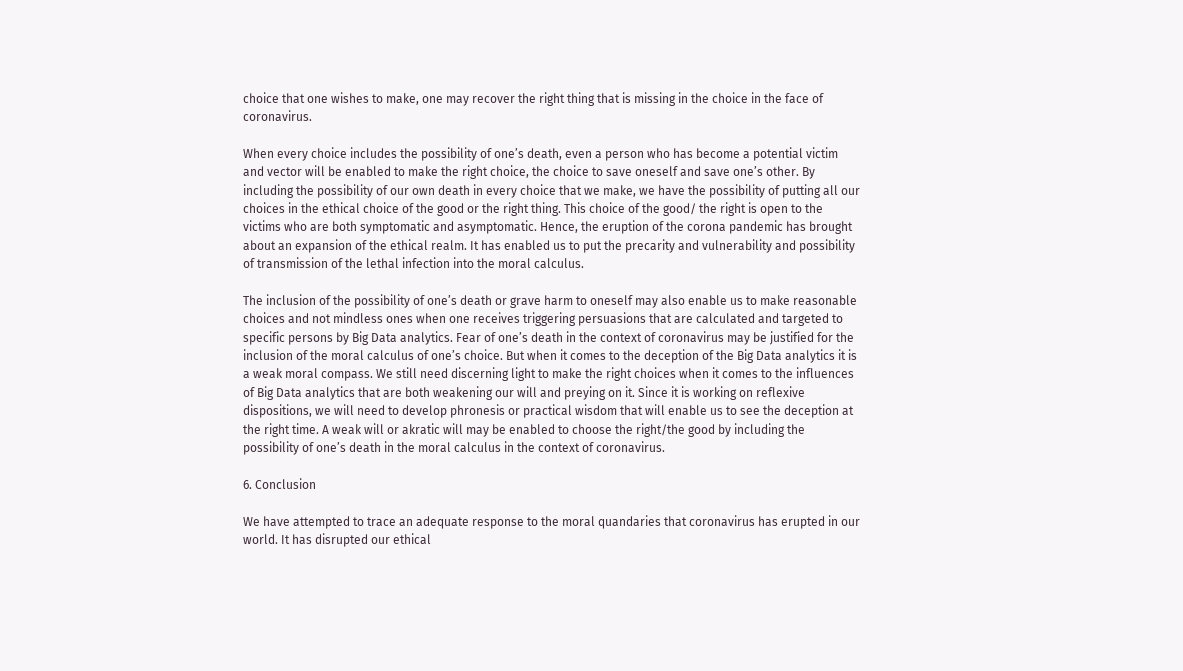choice that one wishes to make, one may recover the right thing that is missing in the choice in the face of coronavirus.

When every choice includes the possibility of one’s death, even a person who has become a potential victim and vector will be enabled to make the right choice, the choice to save oneself and save one’s other. By including the possibility of our own death in every choice that we make, we have the possibility of putting all our choices in the ethical choice of the good or the right thing. This choice of the good/ the right is open to the victims who are both symptomatic and asymptomatic. Hence, the eruption of the corona pandemic has brought about an expansion of the ethical realm. It has enabled us to put the precarity and vulnerability and possibility of transmission of the lethal infection into the moral calculus.

The inclusion of the possibility of one’s death or grave harm to oneself may also enable us to make reasonable choices and not mindless ones when one receives triggering persuasions that are calculated and targeted to specific persons by Big Data analytics. Fear of one’s death in the context of coronavirus may be justified for the inclusion of the moral calculus of one’s choice. But when it comes to the deception of the Big Data analytics it is a weak moral compass. We still need discerning light to make the right choices when it comes to the influences of Big Data analytics that are both weakening our will and preying on it. Since it is working on reflexive dispositions, we will need to develop phronesis or practical wisdom that will enable us to see the deception at the right time. A weak will or akratic will may be enabled to choose the right/the good by including the possibility of one’s death in the moral calculus in the context of coronavirus.

6. Conclusion

We have attempted to trace an adequate response to the moral quandaries that coronavirus has erupted in our world. It has disrupted our ethical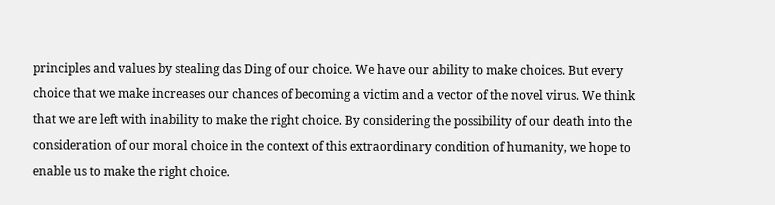principles and values by stealing das Ding of our choice. We have our ability to make choices. But every choice that we make increases our chances of becoming a victim and a vector of the novel virus. We think that we are left with inability to make the right choice. By considering the possibility of our death into the consideration of our moral choice in the context of this extraordinary condition of humanity, we hope to enable us to make the right choice.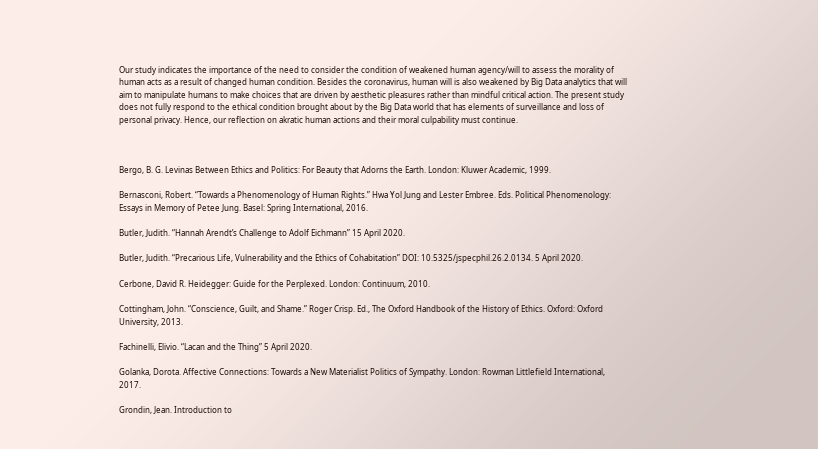Our study indicates the importance of the need to consider the condition of weakened human agency/will to assess the morality of human acts as a result of changed human condition. Besides the coronavirus, human will is also weakened by Big Data analytics that will aim to manipulate humans to make choices that are driven by aesthetic pleasures rather than mindful critical action. The present study does not fully respond to the ethical condition brought about by the Big Data world that has elements of surveillance and loss of personal privacy. Hence, our reflection on akratic human actions and their moral culpability must continue.



Bergo, B. G. Levinas Between Ethics and Politics: For Beauty that Adorns the Earth. London: Kluwer Academic, 1999.

Bernasconi, Robert. “Towards a Phenomenology of Human Rights.” Hwa Yol Jung and Lester Embree. Eds. Political Phenomenology: Essays in Memory of Petee Jung. Basel: Spring International, 2016.

Butler, Judith. “Hannah Arendt’s Challenge to Adolf Eichmann” 15 April 2020.

Butler, Judith. “Precarious Life, Vulnerability and the Ethics of Cohabitation” DOI: 10.5325/jspecphil.26.2.0134. 5 April 2020.

Cerbone, David R. Heidegger: Guide for the Perplexed. London: Continuum, 2010.

Cottingham, John. “Conscience, Guilt, and Shame.” Roger Crisp. Ed., The Oxford Handbook of the History of Ethics. Oxford: Oxford University, 2013.

Fachinelli, Elivio. “Lacan and the Thing” 5 April 2020.

Golanka, Dorota. Affective Connections: Towards a New Materialist Politics of Sympathy. London: Rowman Littlefield International, 2017.

Grondin, Jean. Introduction to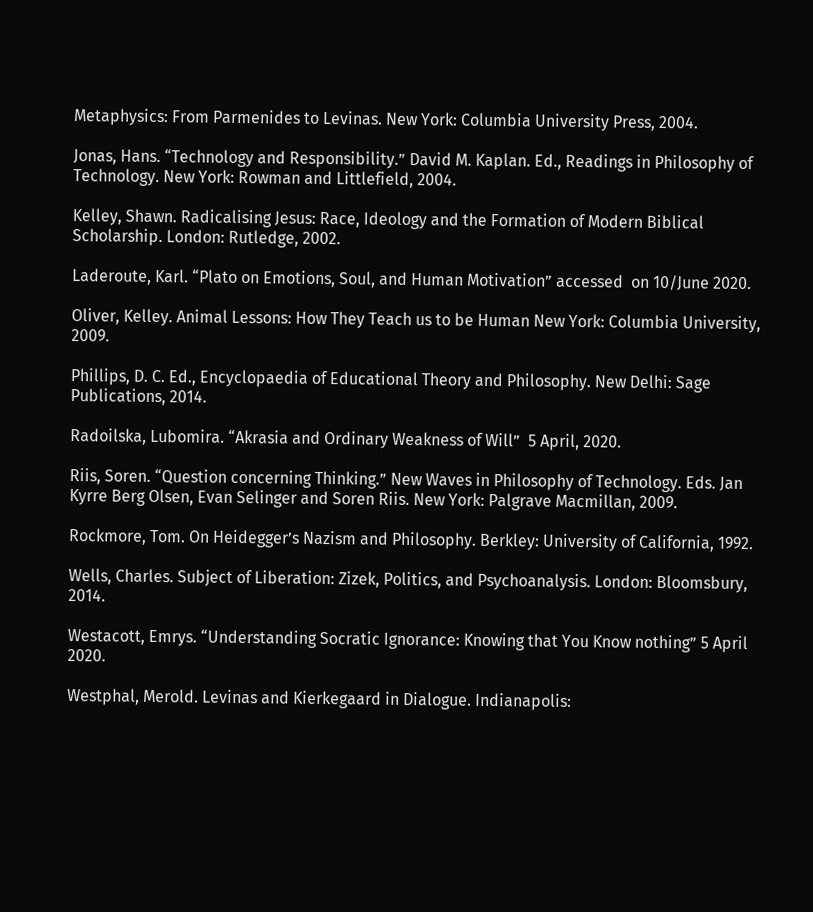Metaphysics: From Parmenides to Levinas. New York: Columbia University Press, 2004.

Jonas, Hans. “Technology and Responsibility.” David M. Kaplan. Ed., Readings in Philosophy of Technology. New York: Rowman and Littlefield, 2004.

Kelley, Shawn. Radicalising Jesus: Race, Ideology and the Formation of Modern Biblical Scholarship. London: Rutledge, 2002.

Laderoute, Karl. “Plato on Emotions, Soul, and Human Motivation” accessed  on 10/June 2020.

Oliver, Kelley. Animal Lessons: How They Teach us to be Human New York: Columbia University, 2009.

Phillips, D. C. Ed., Encyclopaedia of Educational Theory and Philosophy. New Delhi: Sage Publications, 2014.

Radoilska, Lubomira. “Akrasia and Ordinary Weakness of Will”  5 April, 2020.

Riis, Soren. “Question concerning Thinking.” New Waves in Philosophy of Technology. Eds. Jan Kyrre Berg Olsen, Evan Selinger and Soren Riis. New York: Palgrave Macmillan, 2009.

Rockmore, Tom. On Heidegger’s Nazism and Philosophy. Berkley: University of California, 1992.

Wells, Charles. Subject of Liberation: Zizek, Politics, and Psychoanalysis. London: Bloomsbury, 2014.

Westacott, Emrys. “Understanding Socratic Ignorance: Knowing that You Know nothing” 5 April 2020.

Westphal, Merold. Levinas and Kierkegaard in Dialogue. Indianapolis: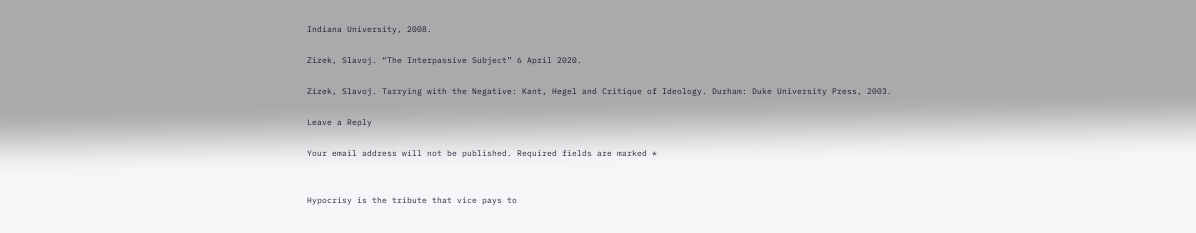Indiana University, 2008.

Zizek, Slavoj. “The Interpassive Subject” 6 April 2020.

Zizek, Slavoj. Tarrying with the Negative: Kant, Hegel and Critique of Ideology. Durham: Duke University Press, 2003.

Leave a Reply

Your email address will not be published. Required fields are marked *


Hypocrisy is the tribute that vice pays to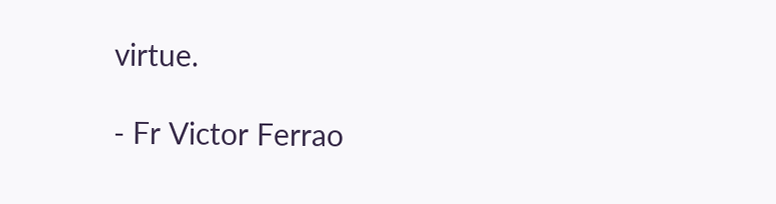virtue.

- Fr Victor Ferrao